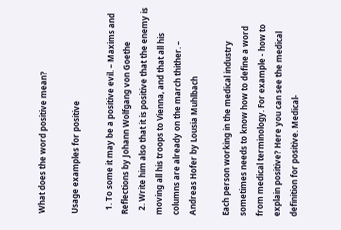What does the word positive mean?

Usage examples for positive

  1. To some it may be a positive evil. – Maxims and Reflections by Johann Wolfgang von Goethe
  2. Write him also that it is positive that the enemy is moving all his troops to Vienna, and that all his columns are already on the march thither. – Andreas Hofer by Lousia Muhlbach

Each person working in the medical industry sometimes needs to know how to define a word from medical terminology. For example - how to explain positive? Here you can see the medical definition for positive. Medical-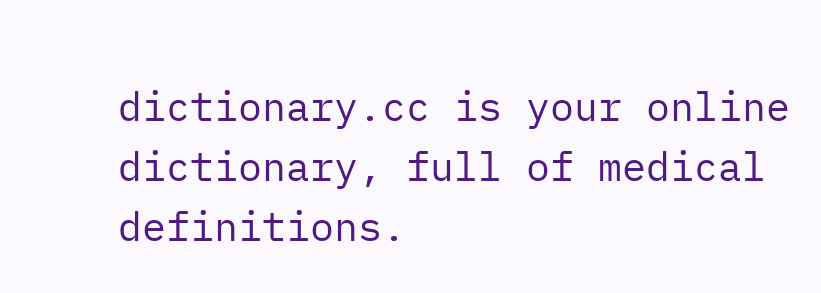dictionary.cc is your online dictionary, full of medical definitions.